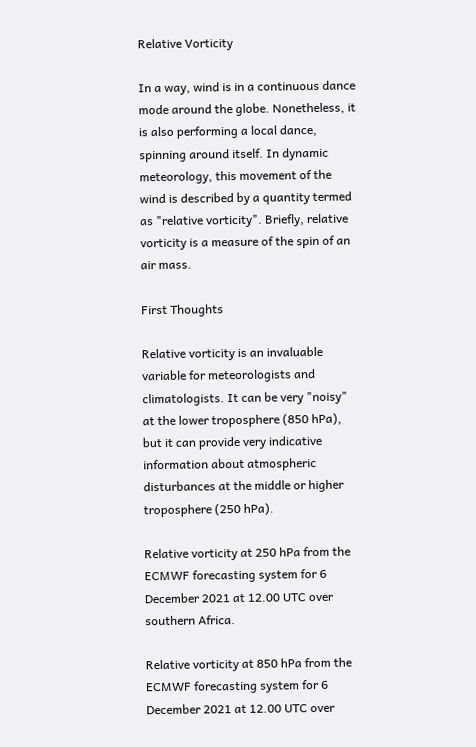Relative Vorticity

In a way, wind is in a continuous dance mode around the globe. Nonetheless, it is also performing a local dance, spinning around itself. In dynamic meteorology, this movement of the wind is described by a quantity termed as "relative vorticity". Briefly, relative vorticity is a measure of the spin of an air mass.

First Thoughts

Relative vorticity is an invaluable variable for meteorologists and climatologists. It can be very "noisy" at the lower troposphere (850 hPa), but it can provide very indicative information about atmospheric disturbances at the middle or higher troposphere (250 hPa).

Relative vorticity at 250 hPa from the ECMWF forecasting system for 6 December 2021 at 12.00 UTC over southern Africa.

Relative vorticity at 850 hPa from the ECMWF forecasting system for 6 December 2021 at 12.00 UTC over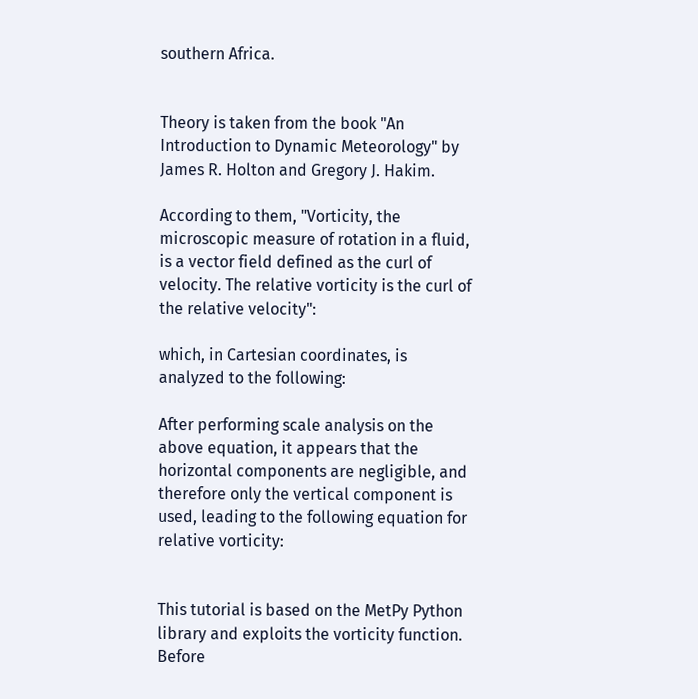southern Africa.


Theory is taken from the book "An Introduction to Dynamic Meteorology" by James R. Holton and Gregory J. Hakim.

According to them, "Vorticity, the microscopic measure of rotation in a fluid, is a vector field defined as the curl of velocity. The relative vorticity is the curl of the relative velocity":

which, in Cartesian coordinates, is analyzed to the following:

After performing scale analysis on the above equation, it appears that the horizontal components are negligible, and therefore only the vertical component is used, leading to the following equation for relative vorticity:


This tutorial is based on the MetPy Python library and exploits the vorticity function.
Before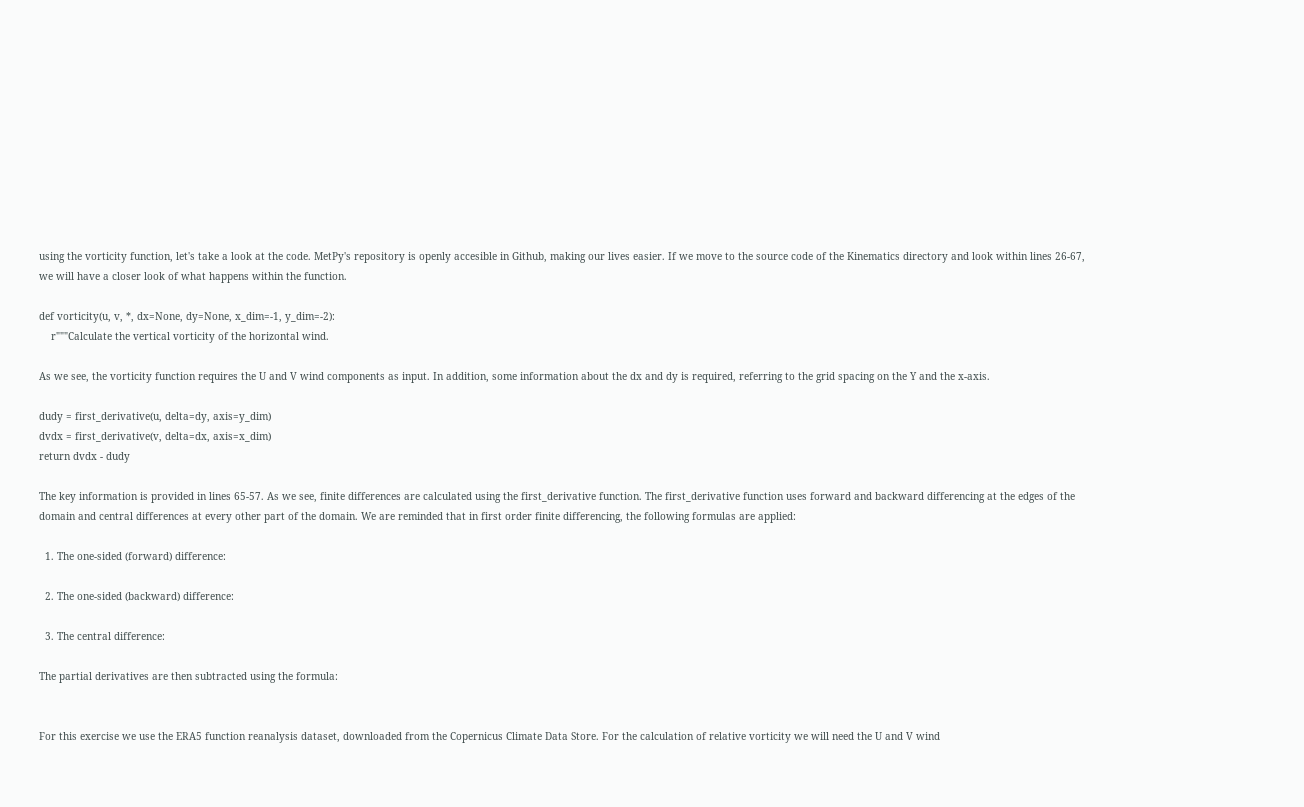using the vorticity function, let's take a look at the code. MetPy's repository is openly accesible in Github, making our lives easier. If we move to the source code of the Kinematics directory and look within lines 26-67, we will have a closer look of what happens within the function.

def vorticity(u, v, *, dx=None, dy=None, x_dim=-1, y_dim=-2):
    r"""Calculate the vertical vorticity of the horizontal wind.

As we see, the vorticity function requires the U and V wind components as input. In addition, some information about the dx and dy is required, referring to the grid spacing on the Y and the x-axis.

dudy = first_derivative(u, delta=dy, axis=y_dim)
dvdx = first_derivative(v, delta=dx, axis=x_dim)
return dvdx - dudy

The key information is provided in lines 65-57. As we see, finite differences are calculated using the first_derivative function. The first_derivative function uses forward and backward differencing at the edges of the domain and central differences at every other part of the domain. We are reminded that in first order finite differencing, the following formulas are applied:

  1. The one-sided (forward) difference:

  2. The one-sided (backward) difference:

  3. The central difference:

The partial derivatives are then subtracted using the formula:


For this exercise we use the ERA5 function reanalysis dataset, downloaded from the Copernicus Climate Data Store. For the calculation of relative vorticity we will need the U and V wind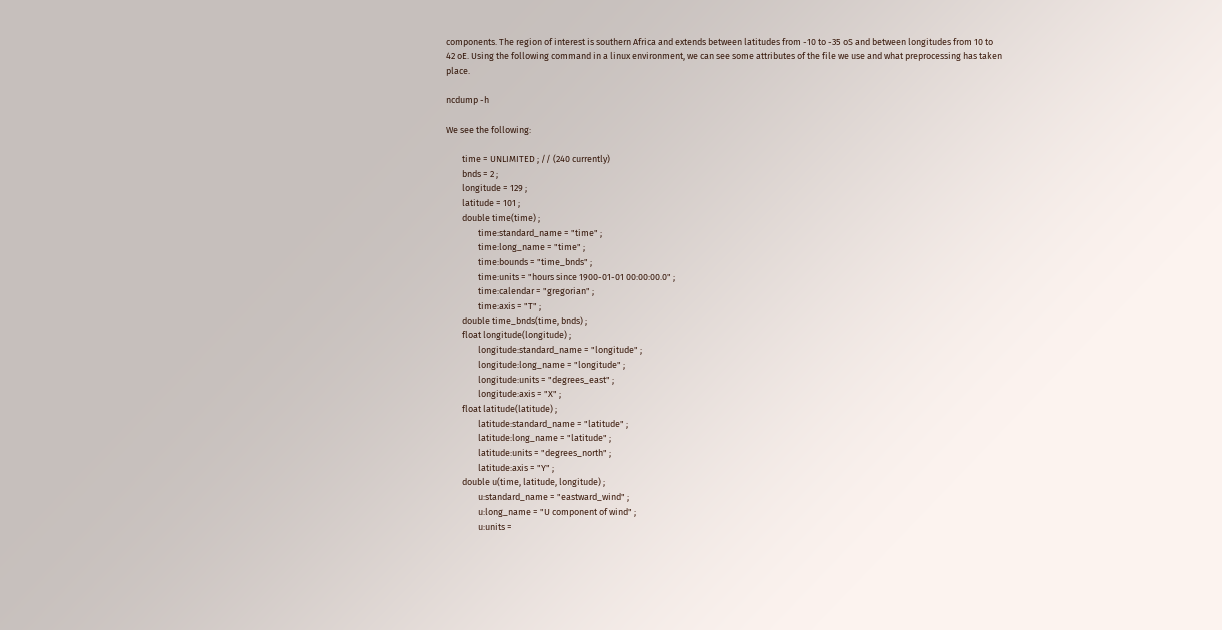components. The region of interest is southern Africa and extends between latitudes from -10 to -35 oS and between longitudes from 10 to 42 oE. Using the following command in a linux environment, we can see some attributes of the file we use and what preprocessing has taken place.

ncdump -h

We see the following:

        time = UNLIMITED ; // (240 currently)
        bnds = 2 ;
        longitude = 129 ;
        latitude = 101 ;
        double time(time) ;
                time:standard_name = "time" ;
                time:long_name = "time" ;
                time:bounds = "time_bnds" ;
                time:units = "hours since 1900-01-01 00:00:00.0" ;
                time:calendar = "gregorian" ;
                time:axis = "T" ;
        double time_bnds(time, bnds) ;
        float longitude(longitude) ;
                longitude:standard_name = "longitude" ;
                longitude:long_name = "longitude" ;
                longitude:units = "degrees_east" ;
                longitude:axis = "X" ;
        float latitude(latitude) ;
                latitude:standard_name = "latitude" ;
                latitude:long_name = "latitude" ;
                latitude:units = "degrees_north" ;
                latitude:axis = "Y" ;
        double u(time, latitude, longitude) ;
                u:standard_name = "eastward_wind" ;
                u:long_name = "U component of wind" ;
                u:units =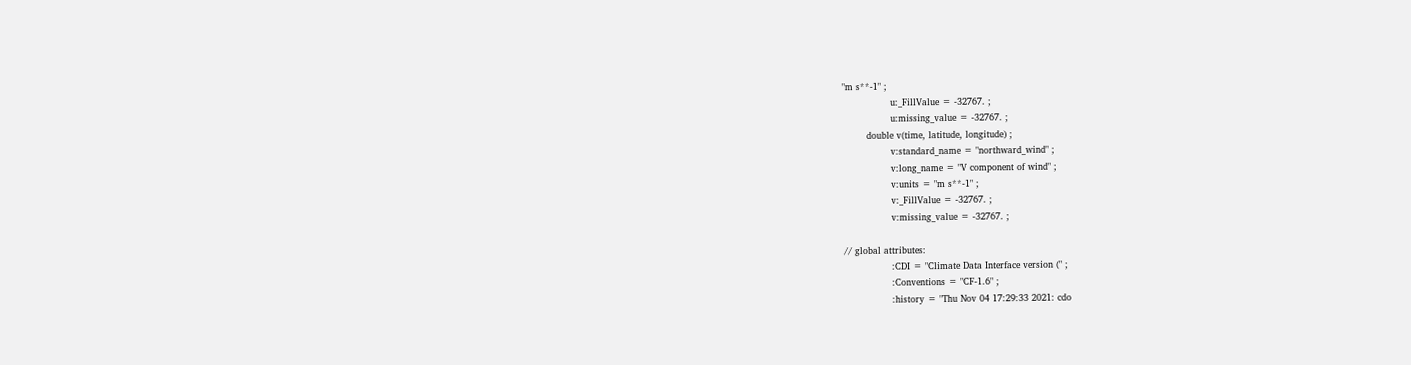"m s**-1" ;
                u:_FillValue = -32767. ;
                u:missing_value = -32767. ;
        double v(time, latitude, longitude) ;
                v:standard_name = "northward_wind" ;
                v:long_name = "V component of wind" ;
                v:units = "m s**-1" ;
                v:_FillValue = -32767. ;
                v:missing_value = -32767. ;

// global attributes:
                :CDI = "Climate Data Interface version (" ;
                :Conventions = "CF-1.6" ;
                :history = "Thu Nov 04 17:29:33 2021: cdo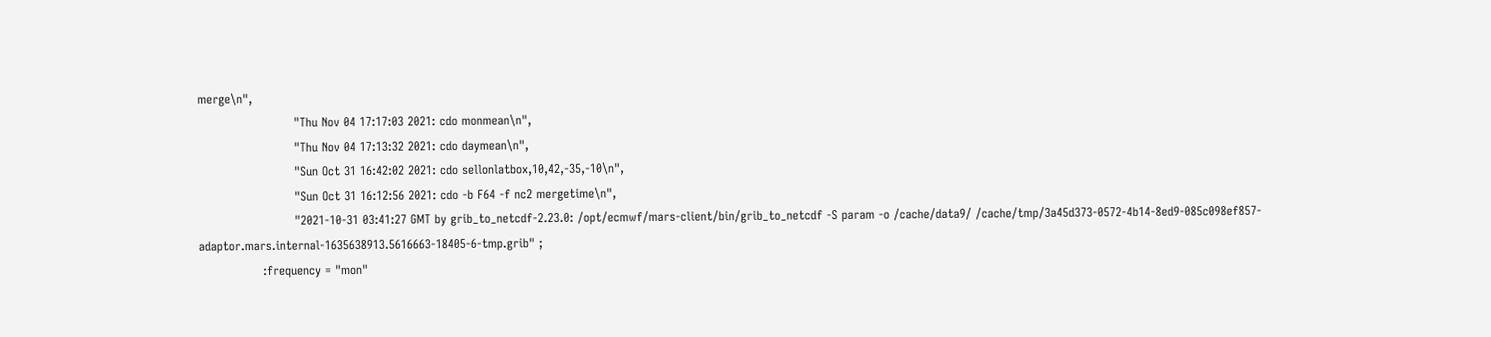merge\n",
                        "Thu Nov 04 17:17:03 2021: cdo monmean\n",
                        "Thu Nov 04 17:13:32 2021: cdo daymean\n",
                        "Sun Oct 31 16:42:02 2021: cdo sellonlatbox,10,42,-35,-10\n",
                        "Sun Oct 31 16:12:56 2021: cdo -b F64 -f nc2 mergetime\n",
                        "2021-10-31 03:41:27 GMT by grib_to_netcdf-2.23.0: /opt/ecmwf/mars-client/bin/grib_to_netcdf -S param -o /cache/data9/ /cache/tmp/3a45d373-0572-4b14-8ed9-085c098ef857-adaptor.mars.internal-1635638913.5616663-18405-6-tmp.grib" ;
                :frequency = "mon"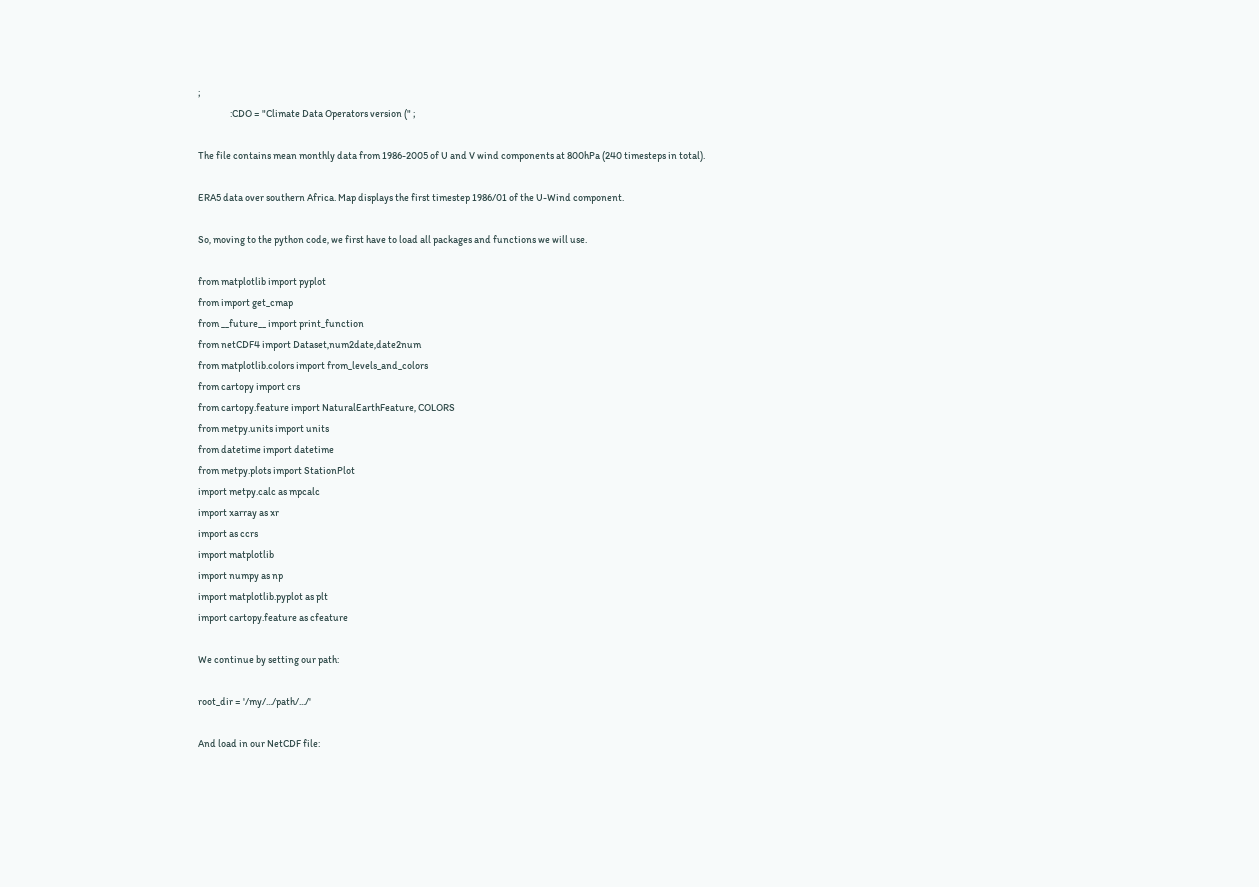;
                :CDO = "Climate Data Operators version (" ;

The file contains mean monthly data from 1986-2005 of U and V wind components at 800hPa (240 timesteps in total).

ERA5 data over southern Africa. Map displays the first timestep 1986/01 of the U-Wind component.

So, moving to the python code, we first have to load all packages and functions we will use.

from matplotlib import pyplot
from import get_cmap
from __future__ import print_function
from netCDF4 import Dataset,num2date,date2num
from matplotlib.colors import from_levels_and_colors
from cartopy import crs
from cartopy.feature import NaturalEarthFeature, COLORS
from metpy.units import units
from datetime import datetime
from metpy.plots import StationPlot
import metpy.calc as mpcalc
import xarray as xr
import as ccrs
import matplotlib
import numpy as np
import matplotlib.pyplot as plt
import cartopy.feature as cfeature

We continue by setting our path:

root_dir = '/my/.../path/.../'

And load in our NetCDF file: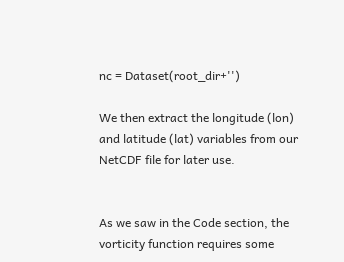nc = Dataset(root_dir+'')

We then extract the longitude (lon) and latitude (lat) variables from our NetCDF file for later use.


As we saw in the Code section, the vorticity function requires some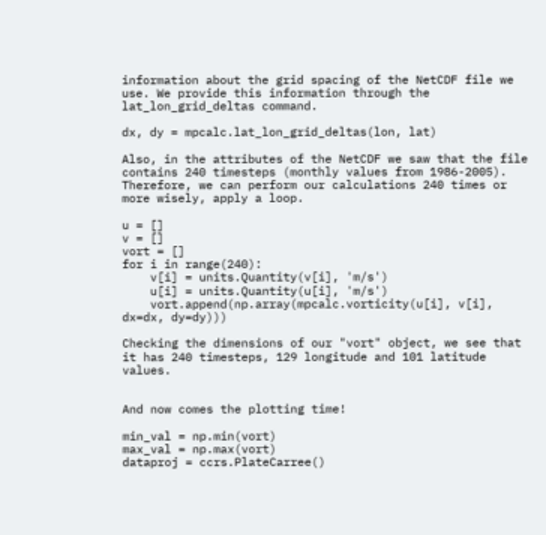information about the grid spacing of the NetCDF file we use. We provide this information through the lat_lon_grid_deltas command.

dx, dy = mpcalc.lat_lon_grid_deltas(lon, lat)

Also, in the attributes of the NetCDF we saw that the file contains 240 timesteps (monthly values from 1986-2005). Therefore, we can perform our calculations 240 times or more wisely, apply a loop.

u = []
v = []
vort = []
for i in range(240):
    v[i] = units.Quantity(v[i], 'm/s')
    u[i] = units.Quantity(u[i], 'm/s')
    vort.append(np.array(mpcalc.vorticity(u[i], v[i], dx=dx, dy=dy)))

Checking the dimensions of our "vort" object, we see that it has 240 timesteps, 129 longitude and 101 latitude values.


And now comes the plotting time!

min_val = np.min(vort)
max_val = np.max(vort)
dataproj = ccrs.PlateCarree()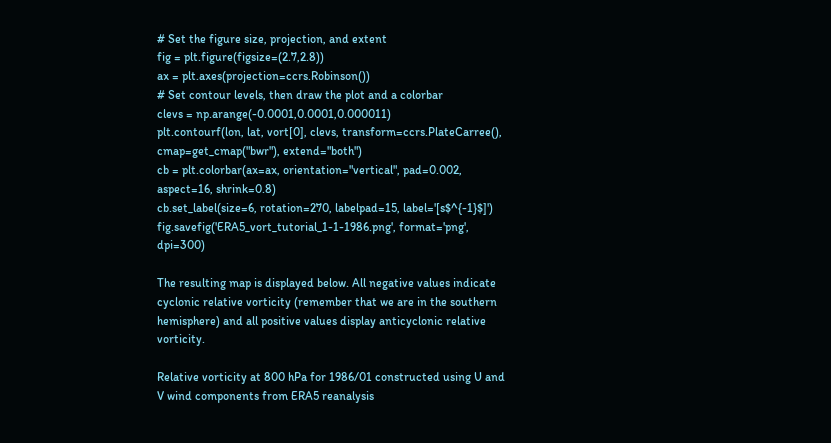# Set the figure size, projection, and extent
fig = plt.figure(figsize=(2.7,2.8))
ax = plt.axes(projection=ccrs.Robinson())
# Set contour levels, then draw the plot and a colorbar
clevs = np.arange(-0.0001,0.0001,0.000011)
plt.contourf(lon, lat, vort[0], clevs, transform=ccrs.PlateCarree(), cmap=get_cmap("bwr"), extend="both")
cb = plt.colorbar(ax=ax, orientation="vertical", pad=0.002, aspect=16, shrink=0.8)
cb.set_label(size=6, rotation=270, labelpad=15, label='[s$^{-1}$]')
fig.savefig('ERA5_vort_tutorial_1-1-1986.png', format='png', dpi=300)

The resulting map is displayed below. All negative values indicate cyclonic relative vorticity (remember that we are in the southern hemisphere) and all positive values display anticyclonic relative vorticity.

Relative vorticity at 800 hPa for 1986/01 constructed using U and V wind components from ERA5 reanalysis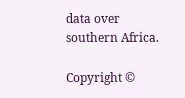data over southern Africa.

Copyright ©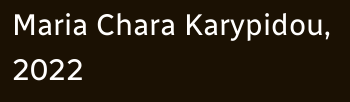Maria Chara Karypidou, 2022